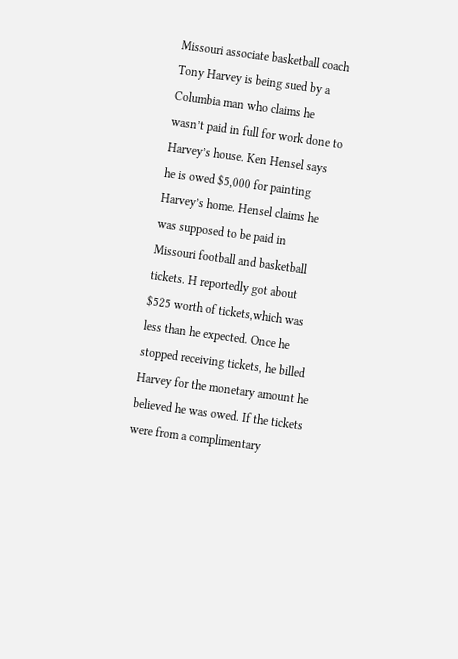Missouri associate basketball coach Tony Harvey is being sued by a Columbia man who claims he wasn’t paid in full for work done to Harvey’s house. Ken Hensel says he is owed $5,000 for painting Harvey’s home. Hensel claims he was supposed to be paid in Missouri football and basketball tickets. H reportedly got about $525 worth of tickets,which was less than he expected. Once he stopped receiving tickets, he billed Harvey for the monetary amount he believed he was owed. If the tickets were from a complimentary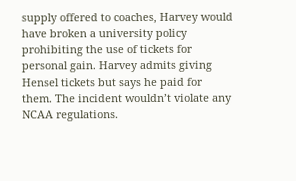supply offered to coaches, Harvey would have broken a university policy prohibiting the use of tickets for personal gain. Harvey admits giving Hensel tickets but says he paid for them. The incident wouldn’t violate any NCAA regulations.